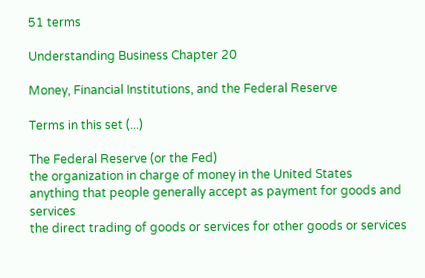51 terms

Understanding Business Chapter 20

Money, Financial Institutions, and the Federal Reserve

Terms in this set (...)

The Federal Reserve (or the Fed)
the organization in charge of money in the United States
anything that people generally accept as payment for goods and services
the direct trading of goods or services for other goods or services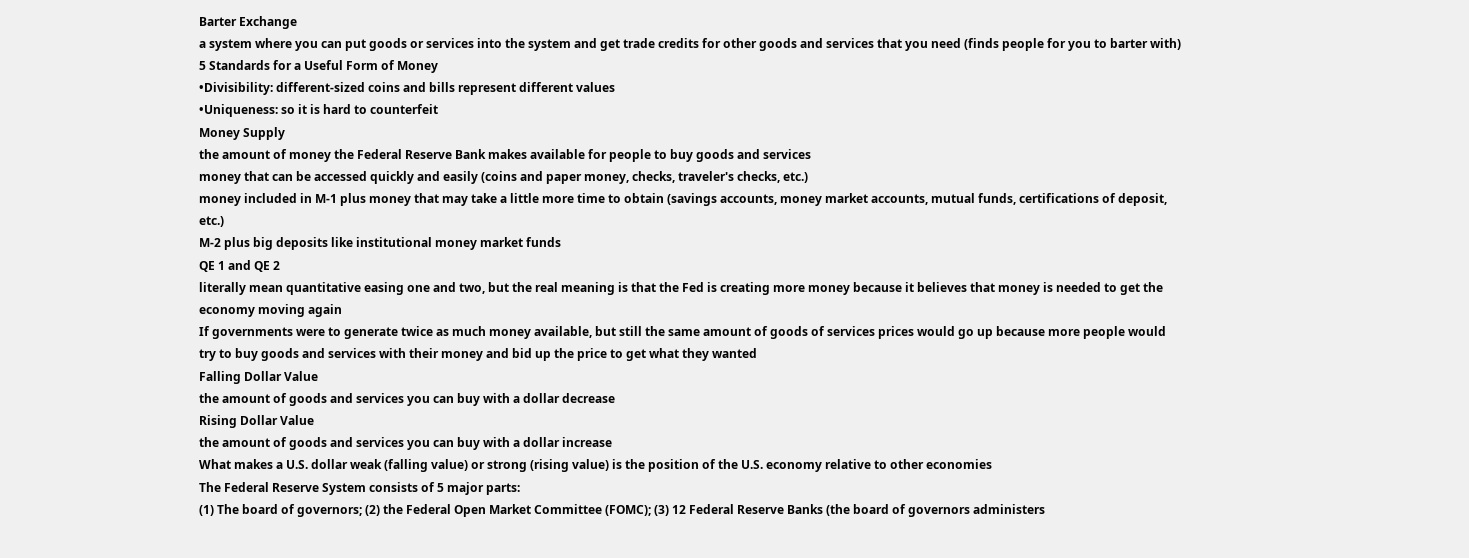Barter Exchange
a system where you can put goods or services into the system and get trade credits for other goods and services that you need (finds people for you to barter with)
5 Standards for a Useful Form of Money
•Divisibility: different-sized coins and bills represent different values
•Uniqueness: so it is hard to counterfeit
Money Supply
the amount of money the Federal Reserve Bank makes available for people to buy goods and services
money that can be accessed quickly and easily (coins and paper money, checks, traveler's checks, etc.)
money included in M-1 plus money that may take a little more time to obtain (savings accounts, money market accounts, mutual funds, certifications of deposit, etc.)
M-2 plus big deposits like institutional money market funds
QE 1 and QE 2
literally mean quantitative easing one and two, but the real meaning is that the Fed is creating more money because it believes that money is needed to get the economy moving again
If governments were to generate twice as much money available, but still the same amount of goods of services prices would go up because more people would try to buy goods and services with their money and bid up the price to get what they wanted
Falling Dollar Value
the amount of goods and services you can buy with a dollar decrease
Rising Dollar Value
the amount of goods and services you can buy with a dollar increase
What makes a U.S. dollar weak (falling value) or strong (rising value) is the position of the U.S. economy relative to other economies
The Federal Reserve System consists of 5 major parts:
(1) The board of governors; (2) the Federal Open Market Committee (FOMC); (3) 12 Federal Reserve Banks (the board of governors administers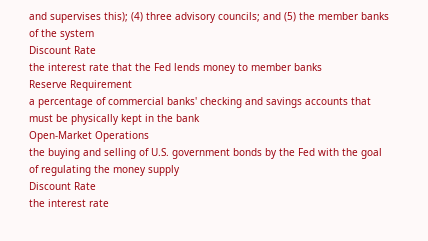and supervises this); (4) three advisory councils; and (5) the member banks of the system
Discount Rate
the interest rate that the Fed lends money to member banks
Reserve Requirement
a percentage of commercial banks' checking and savings accounts that must be physically kept in the bank
Open-Market Operations
the buying and selling of U.S. government bonds by the Fed with the goal of regulating the money supply
Discount Rate
the interest rate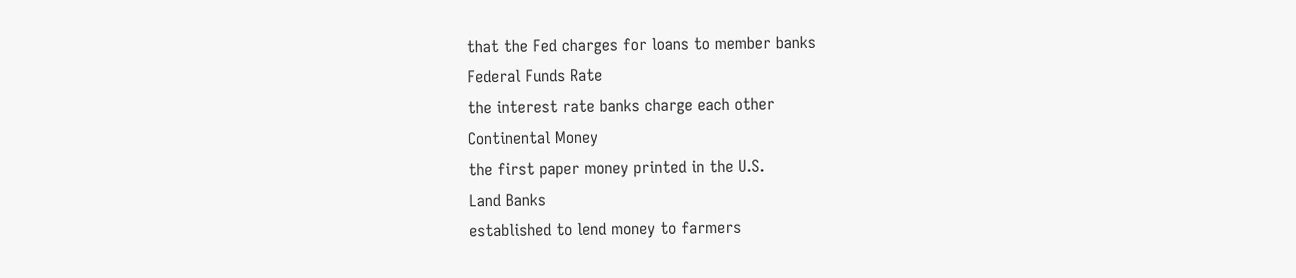that the Fed charges for loans to member banks
Federal Funds Rate
the interest rate banks charge each other
Continental Money
the first paper money printed in the U.S.
Land Banks
established to lend money to farmers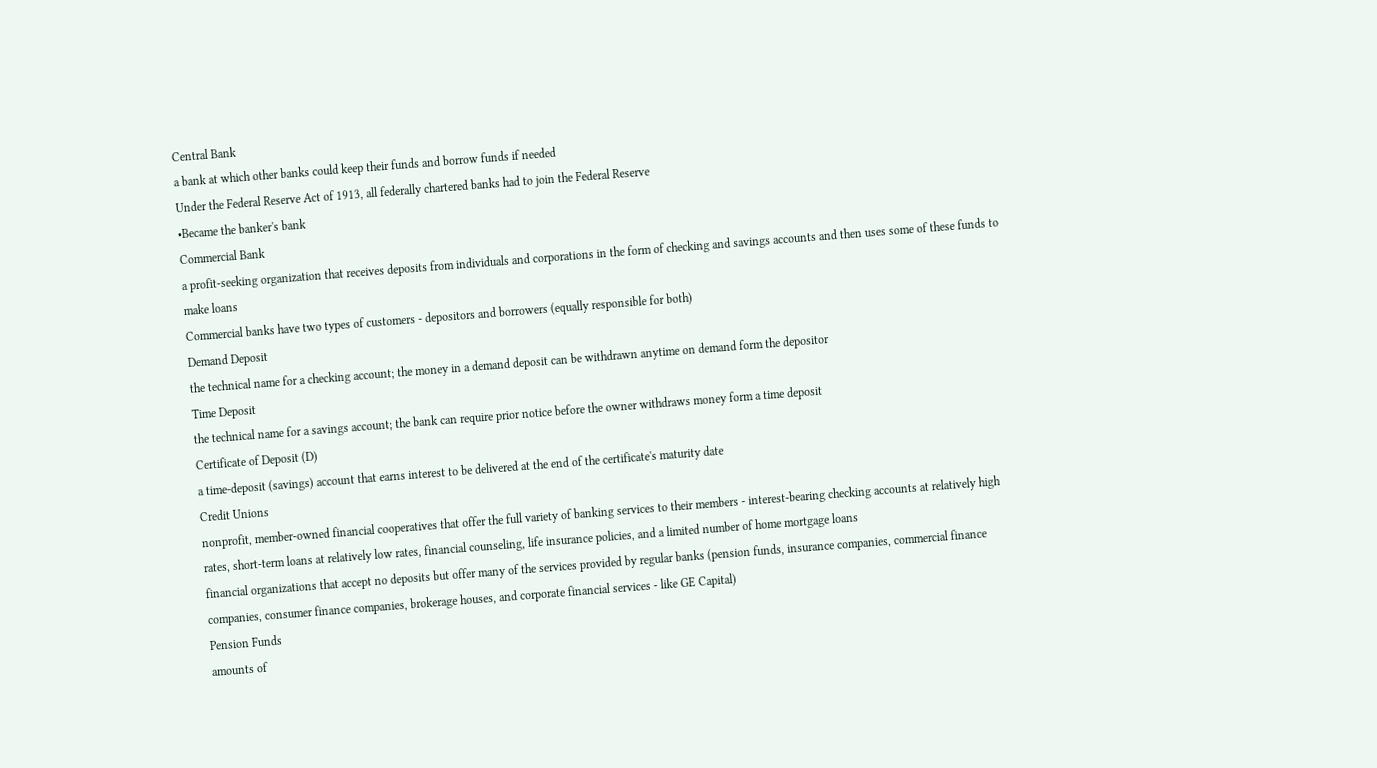Central Bank
a bank at which other banks could keep their funds and borrow funds if needed
Under the Federal Reserve Act of 1913, all federally chartered banks had to join the Federal Reserve
•Became the banker's bank
Commercial Bank
a profit-seeking organization that receives deposits from individuals and corporations in the form of checking and savings accounts and then uses some of these funds to make loans
Commercial banks have two types of customers - depositors and borrowers (equally responsible for both)
Demand Deposit
the technical name for a checking account; the money in a demand deposit can be withdrawn anytime on demand form the depositor
Time Deposit
the technical name for a savings account; the bank can require prior notice before the owner withdraws money form a time deposit
Certificate of Deposit (D)
a time-deposit (savings) account that earns interest to be delivered at the end of the certificate's maturity date
Credit Unions
nonprofit, member-owned financial cooperatives that offer the full variety of banking services to their members - interest-bearing checking accounts at relatively high rates, short-term loans at relatively low rates, financial counseling, life insurance policies, and a limited number of home mortgage loans
financial organizations that accept no deposits but offer many of the services provided by regular banks (pension funds, insurance companies, commercial finance companies, consumer finance companies, brokerage houses, and corporate financial services - like GE Capital)
Pension Funds
amounts of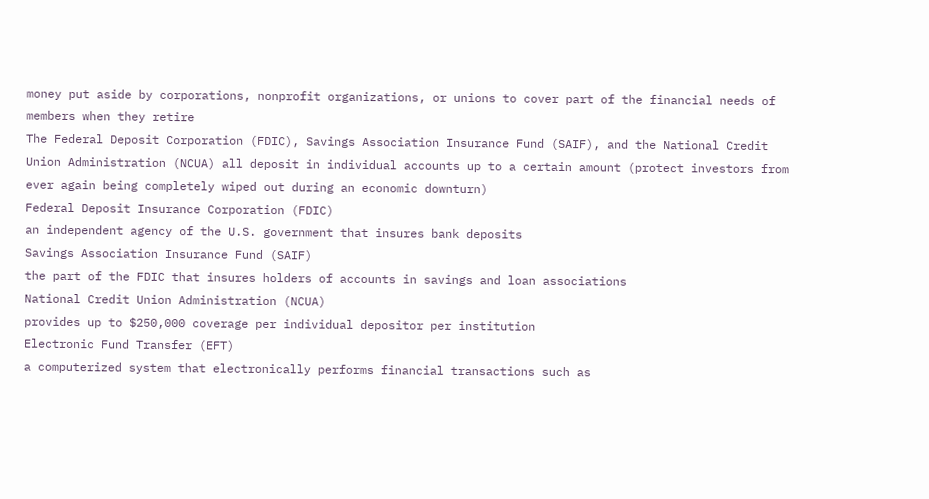money put aside by corporations, nonprofit organizations, or unions to cover part of the financial needs of members when they retire
The Federal Deposit Corporation (FDIC), Savings Association Insurance Fund (SAIF), and the National Credit Union Administration (NCUA) all deposit in individual accounts up to a certain amount (protect investors from ever again being completely wiped out during an economic downturn)
Federal Deposit Insurance Corporation (FDIC)
an independent agency of the U.S. government that insures bank deposits
Savings Association Insurance Fund (SAIF)
the part of the FDIC that insures holders of accounts in savings and loan associations
National Credit Union Administration (NCUA)
provides up to $250,000 coverage per individual depositor per institution
Electronic Fund Transfer (EFT)
a computerized system that electronically performs financial transactions such as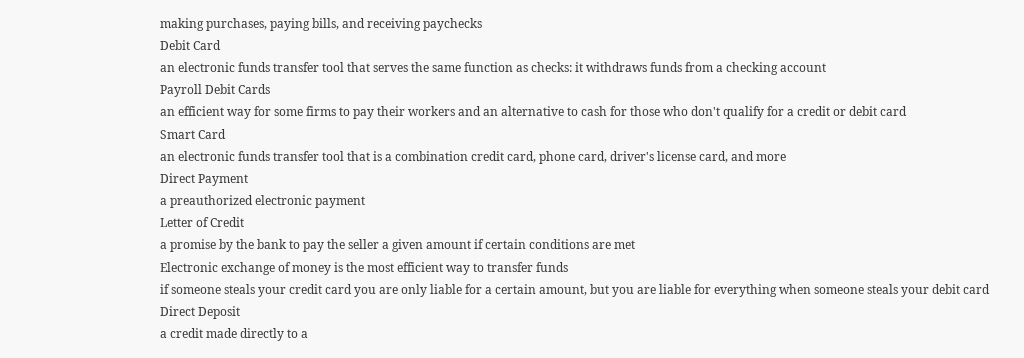making purchases, paying bills, and receiving paychecks
Debit Card
an electronic funds transfer tool that serves the same function as checks: it withdraws funds from a checking account
Payroll Debit Cards
an efficient way for some firms to pay their workers and an alternative to cash for those who don't qualify for a credit or debit card
Smart Card
an electronic funds transfer tool that is a combination credit card, phone card, driver's license card, and more
Direct Payment
a preauthorized electronic payment
Letter of Credit
a promise by the bank to pay the seller a given amount if certain conditions are met
Electronic exchange of money is the most efficient way to transfer funds
if someone steals your credit card you are only liable for a certain amount, but you are liable for everything when someone steals your debit card
Direct Deposit
a credit made directly to a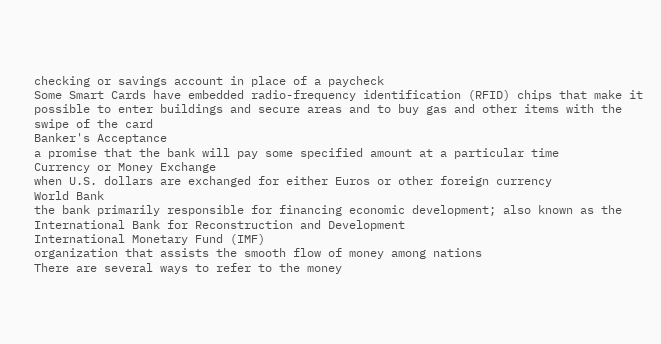checking or savings account in place of a paycheck
Some Smart Cards have embedded radio-frequency identification (RFID) chips that make it possible to enter buildings and secure areas and to buy gas and other items with the swipe of the card
Banker's Acceptance
a promise that the bank will pay some specified amount at a particular time
Currency or Money Exchange
when U.S. dollars are exchanged for either Euros or other foreign currency
World Bank
the bank primarily responsible for financing economic development; also known as the International Bank for Reconstruction and Development
International Monetary Fund (IMF)
organization that assists the smooth flow of money among nations
There are several ways to refer to the money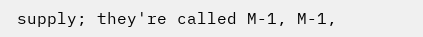supply; they're called M-1, M-1,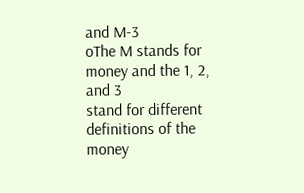and M-3
oThe M stands for money and the 1, 2, and 3
stand for different definitions of the money